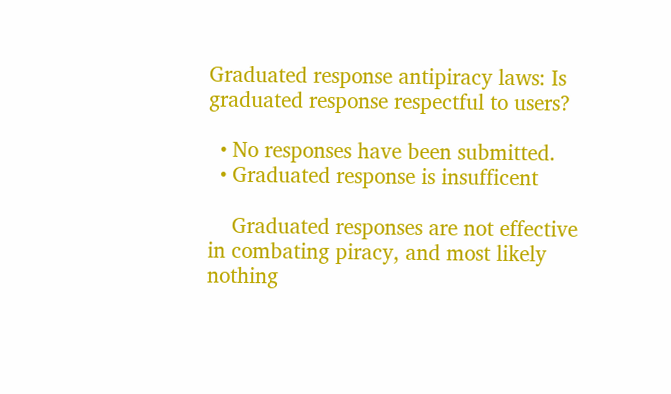Graduated response antipiracy laws: Is graduated response respectful to users?

  • No responses have been submitted.
  • Graduated response is insufficent

    Graduated responses are not effective in combating piracy, and most likely nothing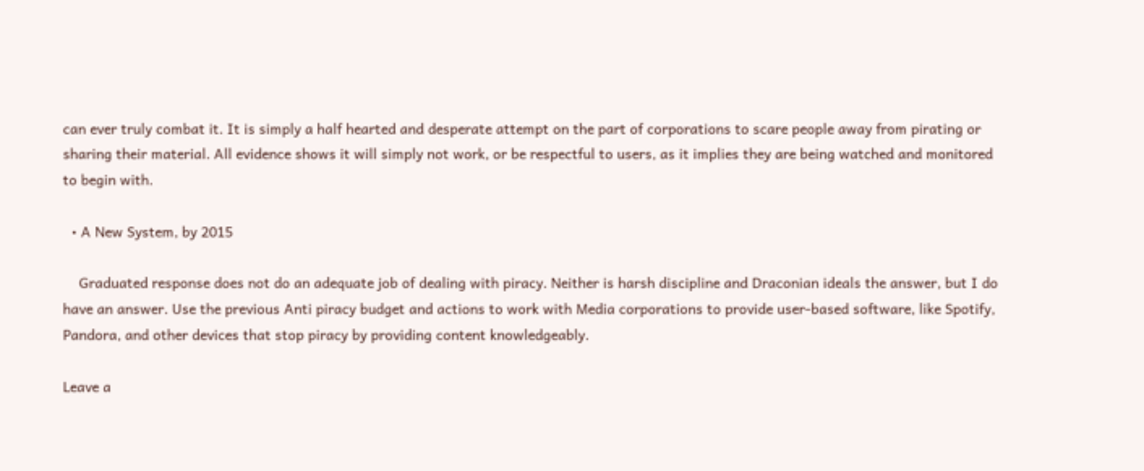can ever truly combat it. It is simply a half hearted and desperate attempt on the part of corporations to scare people away from pirating or sharing their material. All evidence shows it will simply not work, or be respectful to users, as it implies they are being watched and monitored to begin with.

  • A New System, by 2015

    Graduated response does not do an adequate job of dealing with piracy. Neither is harsh discipline and Draconian ideals the answer, but I do have an answer. Use the previous Anti piracy budget and actions to work with Media corporations to provide user-based software, like Spotify, Pandora, and other devices that stop piracy by providing content knowledgeably.

Leave a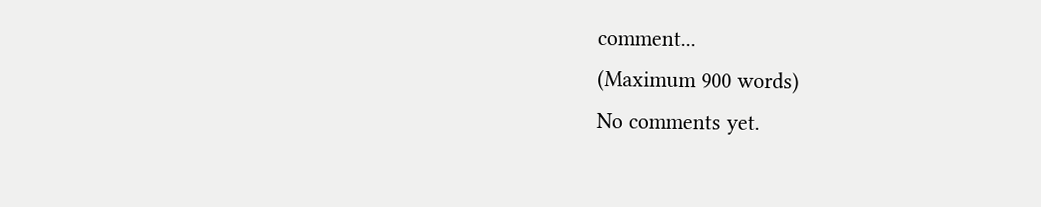comment...
(Maximum 900 words)
No comments yet.